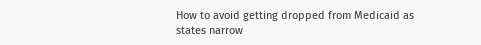How to avoid getting dropped from Medicaid as states narrow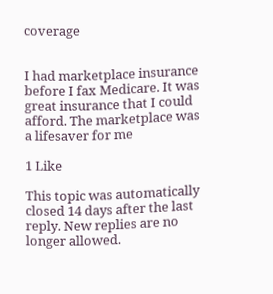coverage


I had marketplace insurance before I fax Medicare. It was great insurance that I could afford. The marketplace was a lifesaver for me

1 Like

This topic was automatically closed 14 days after the last reply. New replies are no longer allowed.